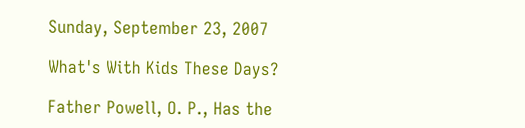Sunday, September 23, 2007

What's With Kids These Days?

Father Powell, O. P., Has the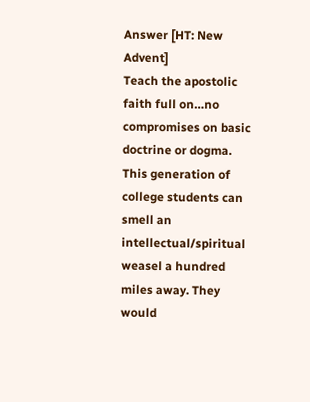Answer [HT: New Advent]
Teach the apostolic faith full on…no compromises on basic doctrine or dogma. This generation of college students can smell an intellectual/spiritual weasel a hundred miles away. They would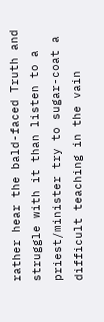rather hear the bald-faced Truth and struggle with it than listen to a priest/minister try to sugar-coat a difficult teaching in the vain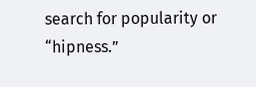search for popularity or “hipness.”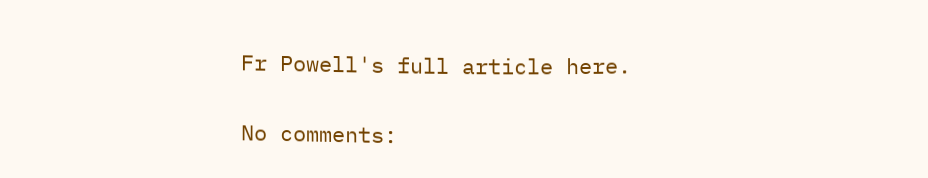Fr Powell's full article here.

No comments: